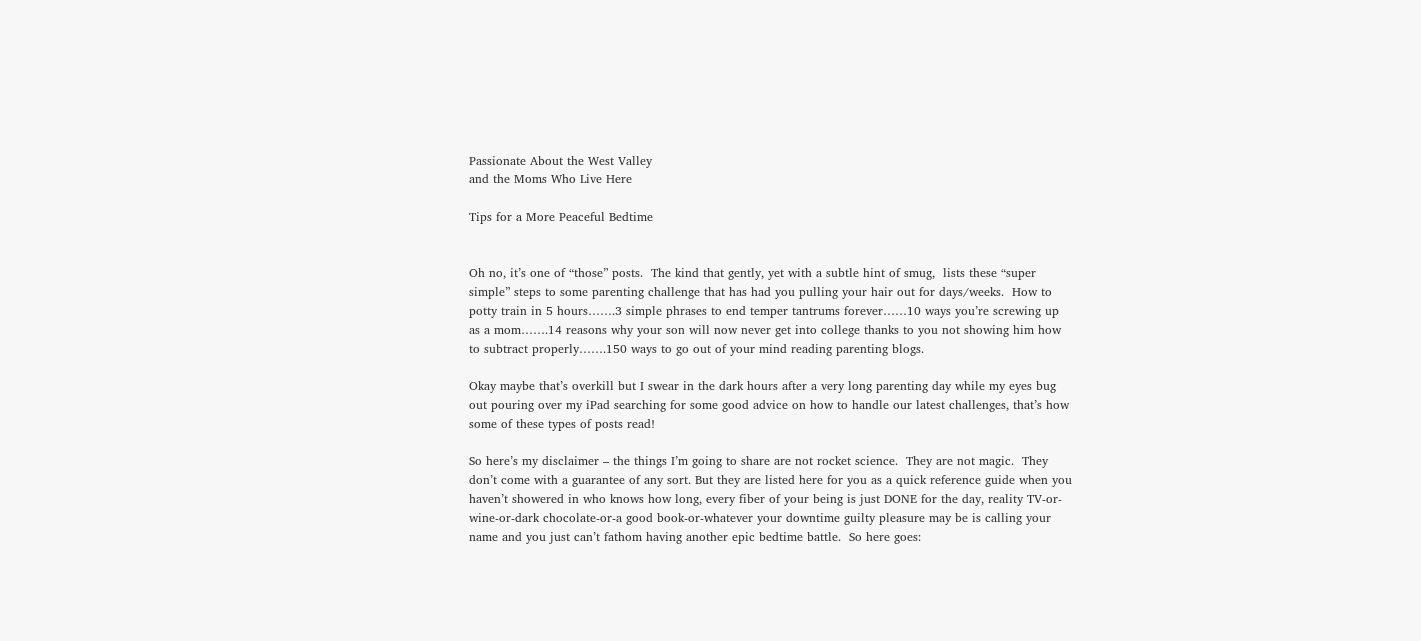Passionate About the West Valley
and the Moms Who Live Here

Tips for a More Peaceful Bedtime


Oh no, it’s one of “those” posts.  The kind that gently, yet with a subtle hint of smug,  lists these “super simple” steps to some parenting challenge that has had you pulling your hair out for days/weeks.  How to potty train in 5 hours…….3 simple phrases to end temper tantrums forever……10 ways you’re screwing up as a mom…….14 reasons why your son will now never get into college thanks to you not showing him how to subtract properly…….150 ways to go out of your mind reading parenting blogs.

Okay maybe that’s overkill but I swear in the dark hours after a very long parenting day while my eyes bug out pouring over my iPad searching for some good advice on how to handle our latest challenges, that’s how some of these types of posts read!

So here’s my disclaimer – the things I’m going to share are not rocket science.  They are not magic.  They don’t come with a guarantee of any sort. But they are listed here for you as a quick reference guide when you haven’t showered in who knows how long, every fiber of your being is just DONE for the day, reality TV-or-wine-or-dark chocolate-or-a good book-or-whatever your downtime guilty pleasure may be is calling your name and you just can’t fathom having another epic bedtime battle.  So here goes: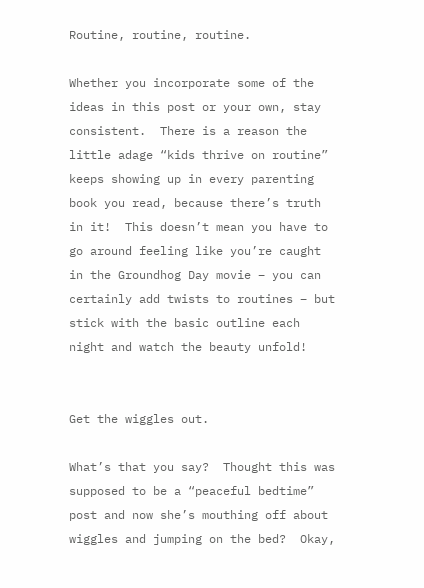Routine, routine, routine.

Whether you incorporate some of the ideas in this post or your own, stay consistent.  There is a reason the little adage “kids thrive on routine” keeps showing up in every parenting book you read, because there’s truth in it!  This doesn’t mean you have to go around feeling like you’re caught in the Groundhog Day movie – you can certainly add twists to routines – but stick with the basic outline each night and watch the beauty unfold!


Get the wiggles out.

What’s that you say?  Thought this was supposed to be a “peaceful bedtime” post and now she’s mouthing off about wiggles and jumping on the bed?  Okay,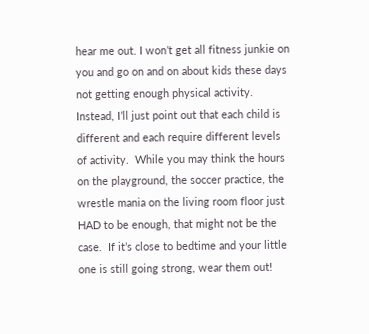hear me out. I won’t get all fitness junkie on you and go on and on about kids these days not getting enough physical activity. Instead, I’ll just point out that each child is different and each require different levels of activity.  While you may think the hours on the playground, the soccer practice, the wrestle mania on the living room floor just HAD to be enough, that might not be the case.  If it’s close to bedtime and your little one is still going strong, wear them out!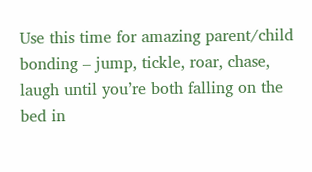Use this time for amazing parent/child bonding – jump, tickle, roar, chase, laugh until you’re both falling on the bed in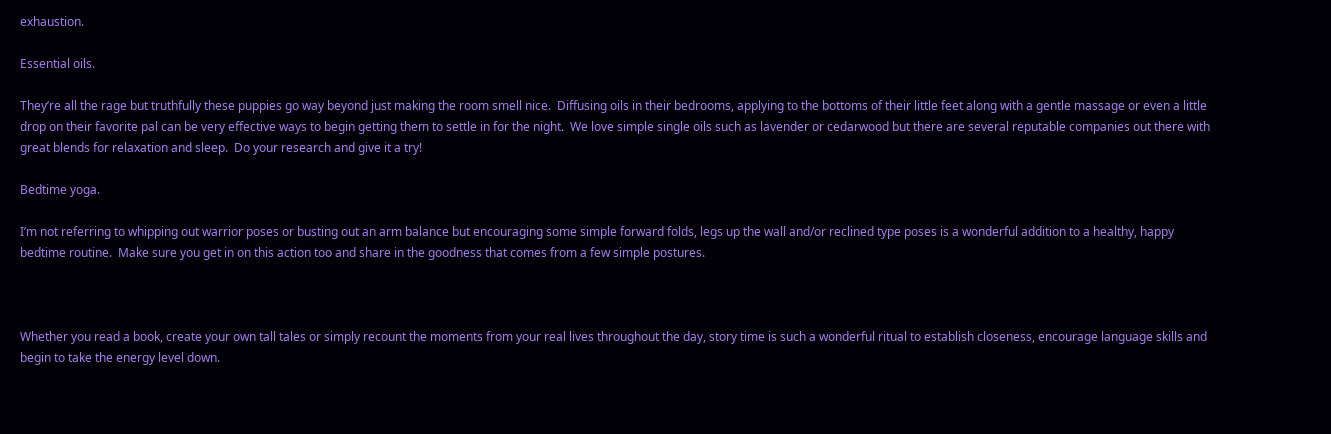exhaustion.

Essential oils.

They’re all the rage but truthfully these puppies go way beyond just making the room smell nice.  Diffusing oils in their bedrooms, applying to the bottoms of their little feet along with a gentle massage or even a little drop on their favorite pal can be very effective ways to begin getting them to settle in for the night.  We love simple single oils such as lavender or cedarwood but there are several reputable companies out there with great blends for relaxation and sleep.  Do your research and give it a try!

Bedtime yoga.

I’m not referring to whipping out warrior poses or busting out an arm balance but encouraging some simple forward folds, legs up the wall and/or reclined type poses is a wonderful addition to a healthy, happy bedtime routine.  Make sure you get in on this action too and share in the goodness that comes from a few simple postures.



Whether you read a book, create your own tall tales or simply recount the moments from your real lives throughout the day, story time is such a wonderful ritual to establish closeness, encourage language skills and begin to take the energy level down.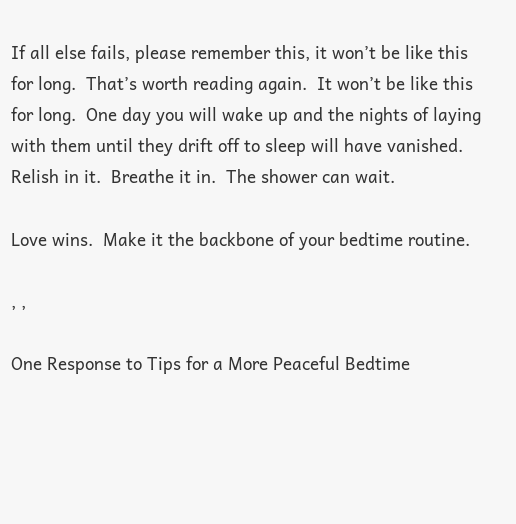If all else fails, please remember this, it won’t be like this for long.  That’s worth reading again.  It won’t be like this for long.  One day you will wake up and the nights of laying with them until they drift off to sleep will have vanished.  Relish in it.  Breathe it in.  The shower can wait.

Love wins.  Make it the backbone of your bedtime routine.

, ,

One Response to Tips for a More Peaceful Bedtime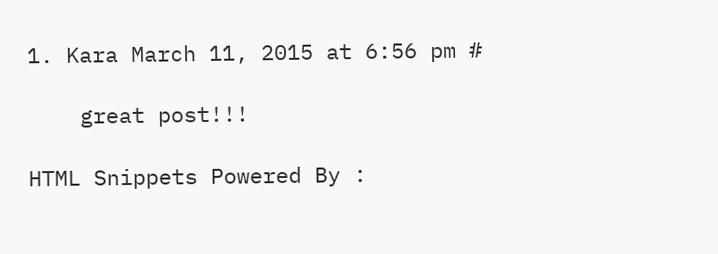1. Kara March 11, 2015 at 6:56 pm #

    great post!!!

HTML Snippets Powered By :